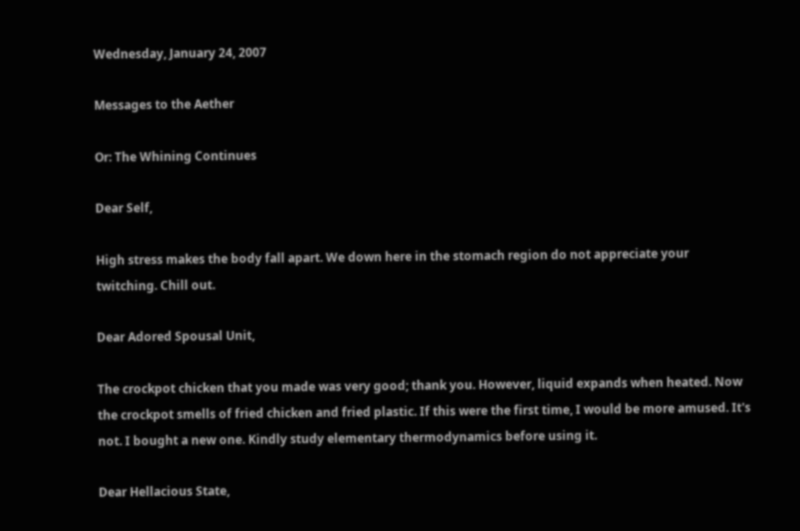Wednesday, January 24, 2007

Messages to the Aether

Or: The Whining Continues

Dear Self,

High stress makes the body fall apart. We down here in the stomach region do not appreciate your twitching. Chill out.

Dear Adored Spousal Unit,

The crockpot chicken that you made was very good; thank you. However, liquid expands when heated. Now the crockpot smells of fried chicken and fried plastic. If this were the first time, I would be more amused. It's not. I bought a new one. Kindly study elementary thermodynamics before using it.

Dear Hellacious State,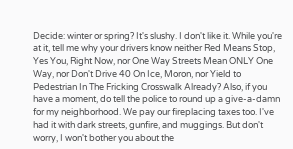Decide: winter or spring? It's slushy. I don't like it. While you're at it, tell me why your drivers know neither Red Means Stop, Yes You, Right Now, nor One Way Streets Mean ONLY One Way, nor Don't Drive 40 On Ice, Moron, nor Yield to Pedestrian In The Fricking Crosswalk Already? Also, if you have a moment, do tell the police to round up a give-a-damn for my neighborhood. We pay our fireplacing taxes too. I've had it with dark streets, gunfire, and muggings. But don't worry, I won't bother you about the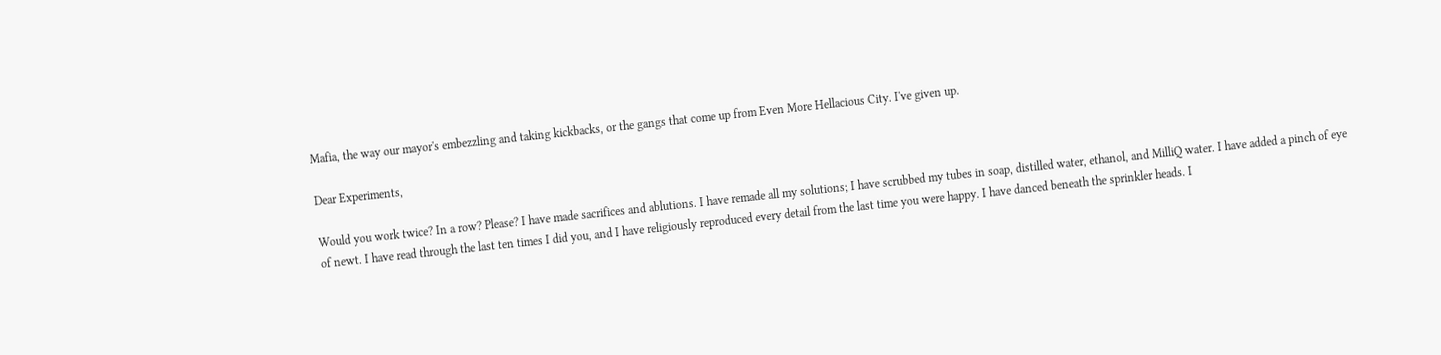Mafia, the way our mayor's embezzling and taking kickbacks, or the gangs that come up from Even More Hellacious City. I've given up.

Dear Experiments,

Would you work twice? In a row? Please? I have made sacrifices and ablutions. I have remade all my solutions; I have scrubbed my tubes in soap, distilled water, ethanol, and MilliQ water. I have added a pinch of eye of newt. I have read through the last ten times I did you, and I have religiously reproduced every detail from the last time you were happy. I have danced beneath the sprinkler heads. I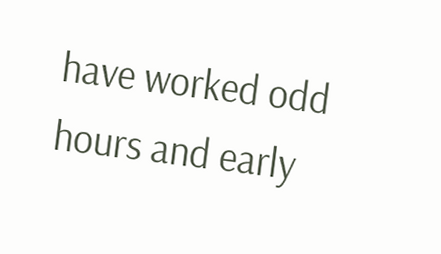have worked odd hours and early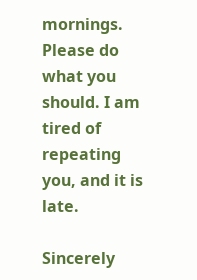mornings. Please do what you should. I am tired of repeating you, and it is late.

Sincerely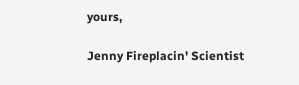yours,

Jenny Fireplacin' Scientist